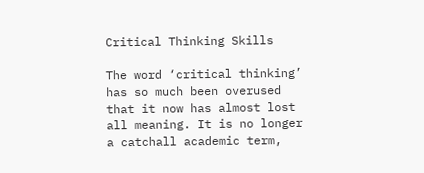Critical Thinking Skills

The word ‘critical thinking’ has so much been overused that it now has almost lost all meaning. It is no longer a catchall academic term,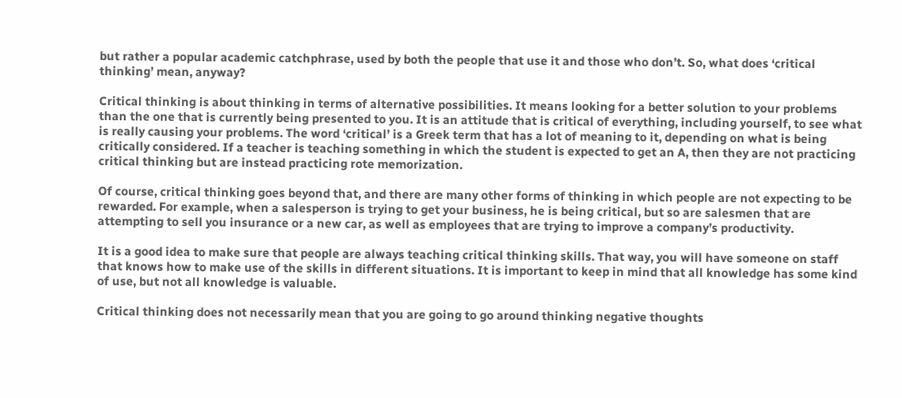but rather a popular academic catchphrase, used by both the people that use it and those who don’t. So, what does ‘critical thinking’ mean, anyway?

Critical thinking is about thinking in terms of alternative possibilities. It means looking for a better solution to your problems than the one that is currently being presented to you. It is an attitude that is critical of everything, including yourself, to see what is really causing your problems. The word ‘critical’ is a Greek term that has a lot of meaning to it, depending on what is being critically considered. If a teacher is teaching something in which the student is expected to get an A, then they are not practicing critical thinking but are instead practicing rote memorization.

Of course, critical thinking goes beyond that, and there are many other forms of thinking in which people are not expecting to be rewarded. For example, when a salesperson is trying to get your business, he is being critical, but so are salesmen that are attempting to sell you insurance or a new car, as well as employees that are trying to improve a company’s productivity.

It is a good idea to make sure that people are always teaching critical thinking skills. That way, you will have someone on staff that knows how to make use of the skills in different situations. It is important to keep in mind that all knowledge has some kind of use, but not all knowledge is valuable.

Critical thinking does not necessarily mean that you are going to go around thinking negative thoughts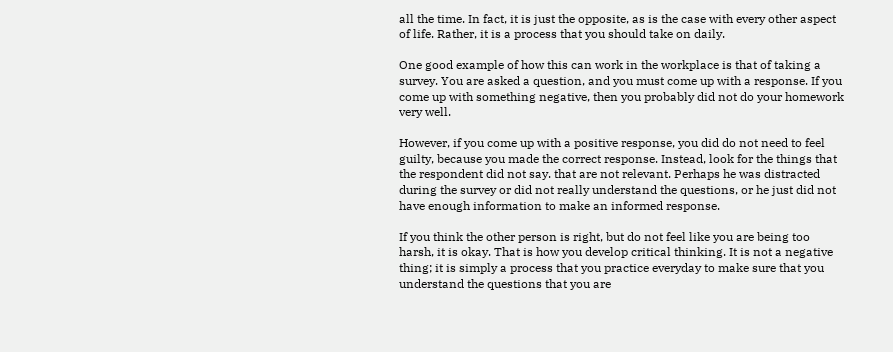all the time. In fact, it is just the opposite, as is the case with every other aspect of life. Rather, it is a process that you should take on daily.

One good example of how this can work in the workplace is that of taking a survey. You are asked a question, and you must come up with a response. If you come up with something negative, then you probably did not do your homework very well.

However, if you come up with a positive response, you did do not need to feel guilty, because you made the correct response. Instead, look for the things that the respondent did not say. that are not relevant. Perhaps he was distracted during the survey or did not really understand the questions, or he just did not have enough information to make an informed response.

If you think the other person is right, but do not feel like you are being too harsh, it is okay. That is how you develop critical thinking. It is not a negative thing; it is simply a process that you practice everyday to make sure that you understand the questions that you are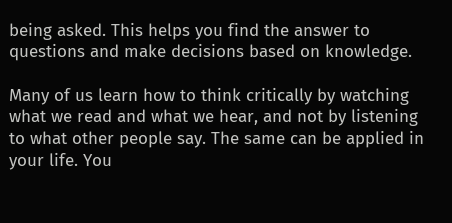being asked. This helps you find the answer to questions and make decisions based on knowledge.

Many of us learn how to think critically by watching what we read and what we hear, and not by listening to what other people say. The same can be applied in your life. You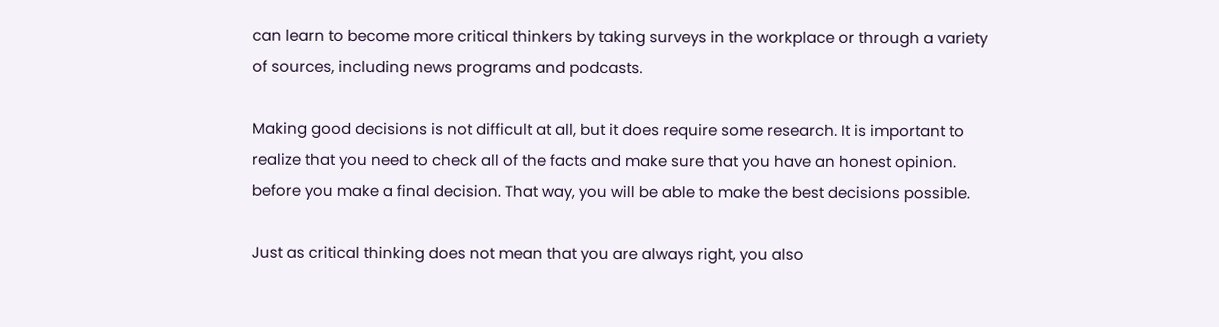can learn to become more critical thinkers by taking surveys in the workplace or through a variety of sources, including news programs and podcasts.

Making good decisions is not difficult at all, but it does require some research. It is important to realize that you need to check all of the facts and make sure that you have an honest opinion. before you make a final decision. That way, you will be able to make the best decisions possible.

Just as critical thinking does not mean that you are always right, you also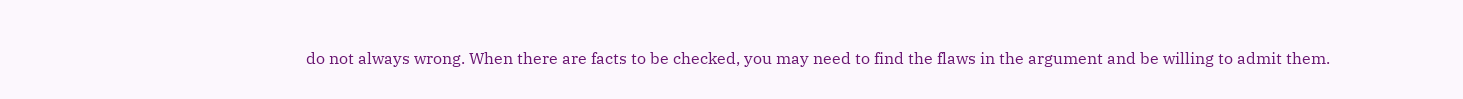do not always wrong. When there are facts to be checked, you may need to find the flaws in the argument and be willing to admit them.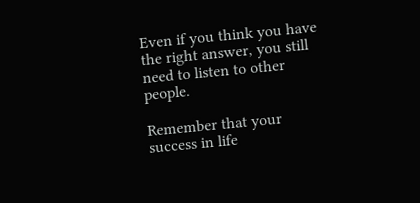Even if you think you have the right answer, you still need to listen to other people.

Remember that your success in life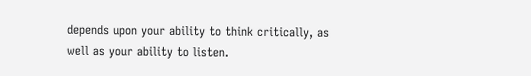depends upon your ability to think critically, as well as your ability to listen.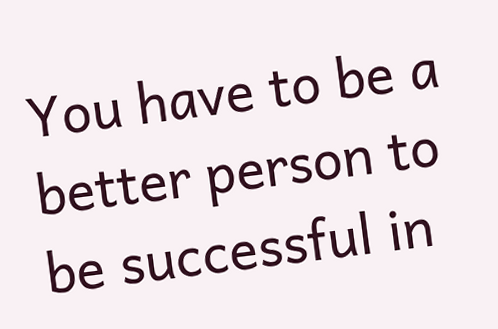You have to be a better person to be successful in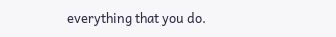everything that you do.